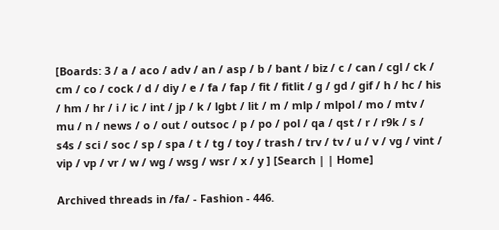[Boards: 3 / a / aco / adv / an / asp / b / bant / biz / c / can / cgl / ck / cm / co / cock / d / diy / e / fa / fap / fit / fitlit / g / gd / gif / h / hc / his / hm / hr / i / ic / int / jp / k / lgbt / lit / m / mlp / mlpol / mo / mtv / mu / n / news / o / out / outsoc / p / po / pol / qa / qst / r / r9k / s / s4s / sci / soc / sp / spa / t / tg / toy / trash / trv / tv / u / v / vg / vint / vip / vp / vr / w / wg / wsg / wsr / x / y ] [Search | | Home]

Archived threads in /fa/ - Fashion - 446.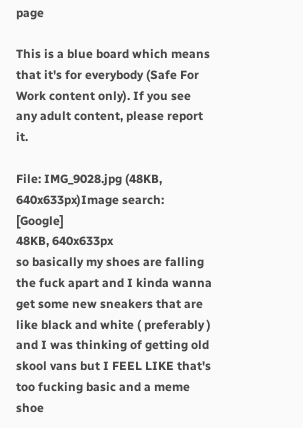page

This is a blue board which means that it's for everybody (Safe For Work content only). If you see any adult content, please report it.

File: IMG_9028.jpg (48KB, 640x633px)Image search: [Google]
48KB, 640x633px
so basically my shoes are falling the fuck apart and I kinda wanna get some new sneakers that are like black and white ( preferably ) and I was thinking of getting old skool vans but I FEEL LIKE that's too fucking basic and a meme shoe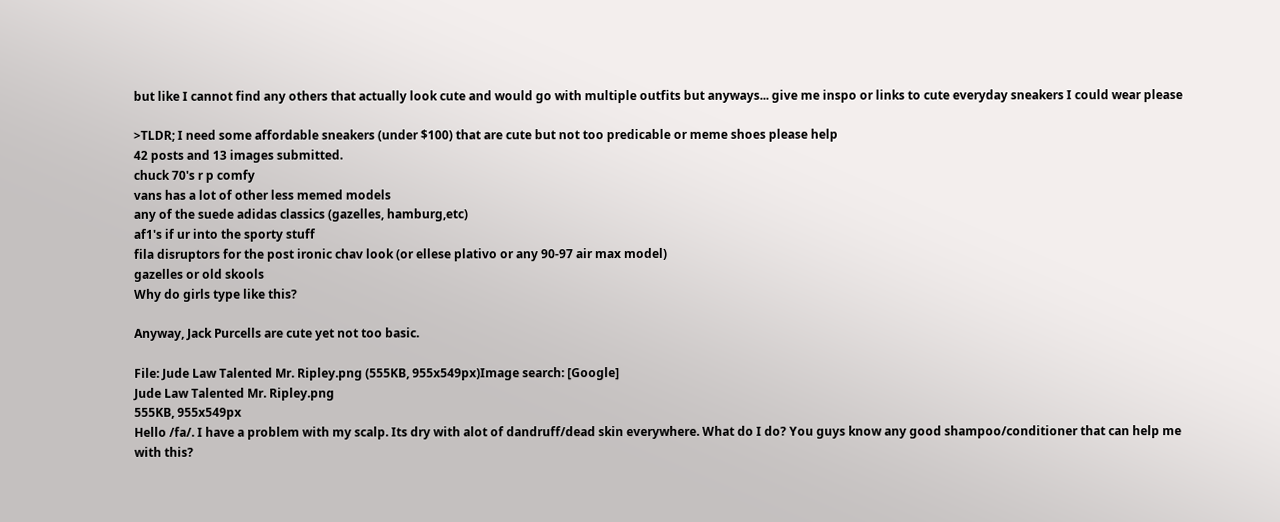but like I cannot find any others that actually look cute and would go with multiple outfits but anyways... give me inspo or links to cute everyday sneakers I could wear please

>TLDR; I need some affordable sneakers (under $100) that are cute but not too predicable or meme shoes please help
42 posts and 13 images submitted.
chuck 70's r p comfy
vans has a lot of other less memed models
any of the suede adidas classics (gazelles, hamburg,etc)
af1's if ur into the sporty stuff
fila disruptors for the post ironic chav look (or ellese plativo or any 90-97 air max model)
gazelles or old skools
Why do girls type like this?

Anyway, Jack Purcells are cute yet not too basic.

File: Jude Law Talented Mr. Ripley.png (555KB, 955x549px)Image search: [Google]
Jude Law Talented Mr. Ripley.png
555KB, 955x549px
Hello /fa/. I have a problem with my scalp. Its dry with alot of dandruff/dead skin everywhere. What do I do? You guys know any good shampoo/conditioner that can help me with this?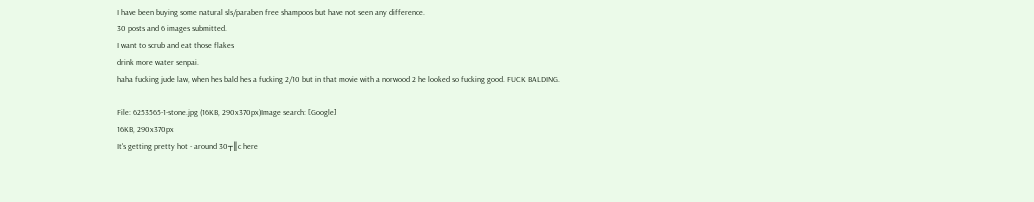I have been buying some natural sls/paraben free shampoos but have not seen any difference.
30 posts and 6 images submitted.
I want to scrub and eat those flakes
drink more water senpai.
haha fucking jude law, when hes bald hes a fucking 2/10 but in that movie with a norwood 2 he looked so fucking good. FUCK BALDING.

File: 6253565-1-stone.jpg (16KB, 290x370px)Image search: [Google]
16KB, 290x370px
It's getting pretty hot - around 30┬║c here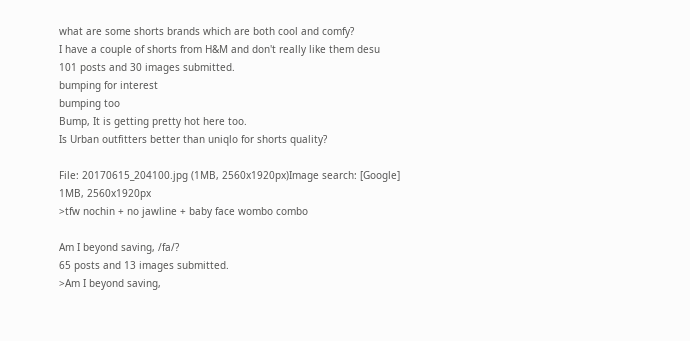what are some shorts brands which are both cool and comfy?
I have a couple of shorts from H&M and don't really like them desu
101 posts and 30 images submitted.
bumping for interest
bumping too
Bump, It is getting pretty hot here too.
Is Urban outfitters better than uniqlo for shorts quality?

File: 20170615_204100.jpg (1MB, 2560x1920px)Image search: [Google]
1MB, 2560x1920px
>tfw nochin + no jawline + baby face wombo combo

Am I beyond saving, /fa/?
65 posts and 13 images submitted.
>Am I beyond saving,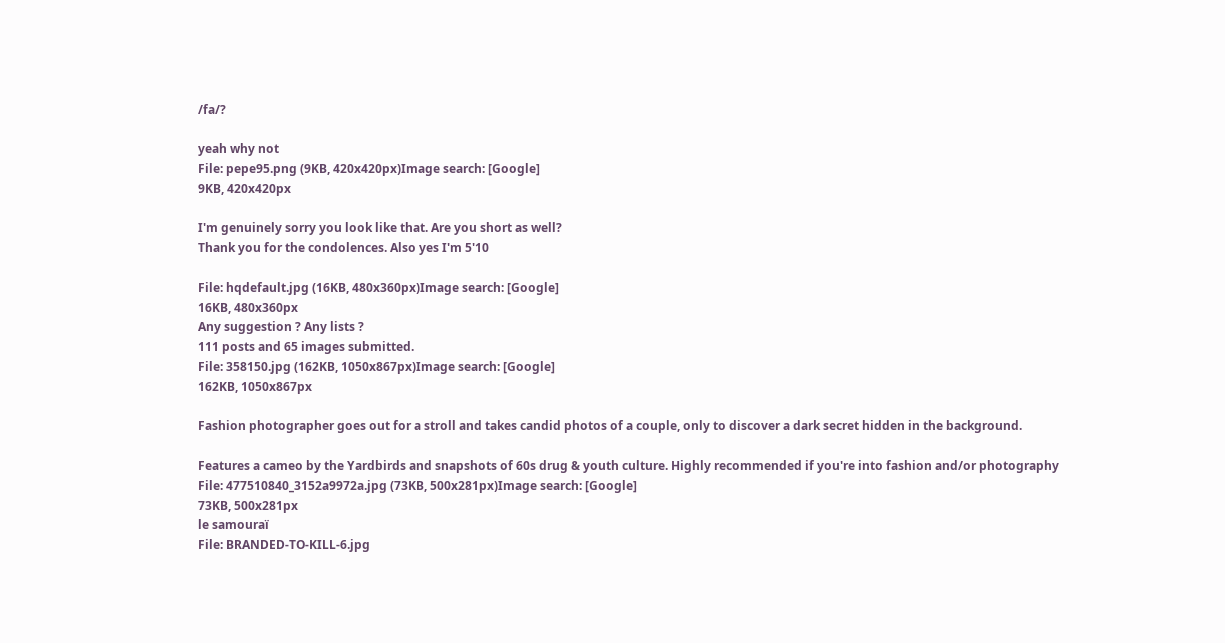/fa/?

yeah why not
File: pepe95.png (9KB, 420x420px)Image search: [Google]
9KB, 420x420px

I'm genuinely sorry you look like that. Are you short as well?
Thank you for the condolences. Also yes I'm 5'10

File: hqdefault.jpg (16KB, 480x360px)Image search: [Google]
16KB, 480x360px
Any suggestion ? Any lists ?
111 posts and 65 images submitted.
File: 358150.jpg (162KB, 1050x867px)Image search: [Google]
162KB, 1050x867px

Fashion photographer goes out for a stroll and takes candid photos of a couple, only to discover a dark secret hidden in the background.

Features a cameo by the Yardbirds and snapshots of 60s drug & youth culture. Highly recommended if you're into fashion and/or photography
File: 477510840_3152a9972a.jpg (73KB, 500x281px)Image search: [Google]
73KB, 500x281px
le samouraï
File: BRANDED-TO-KILL-6.jpg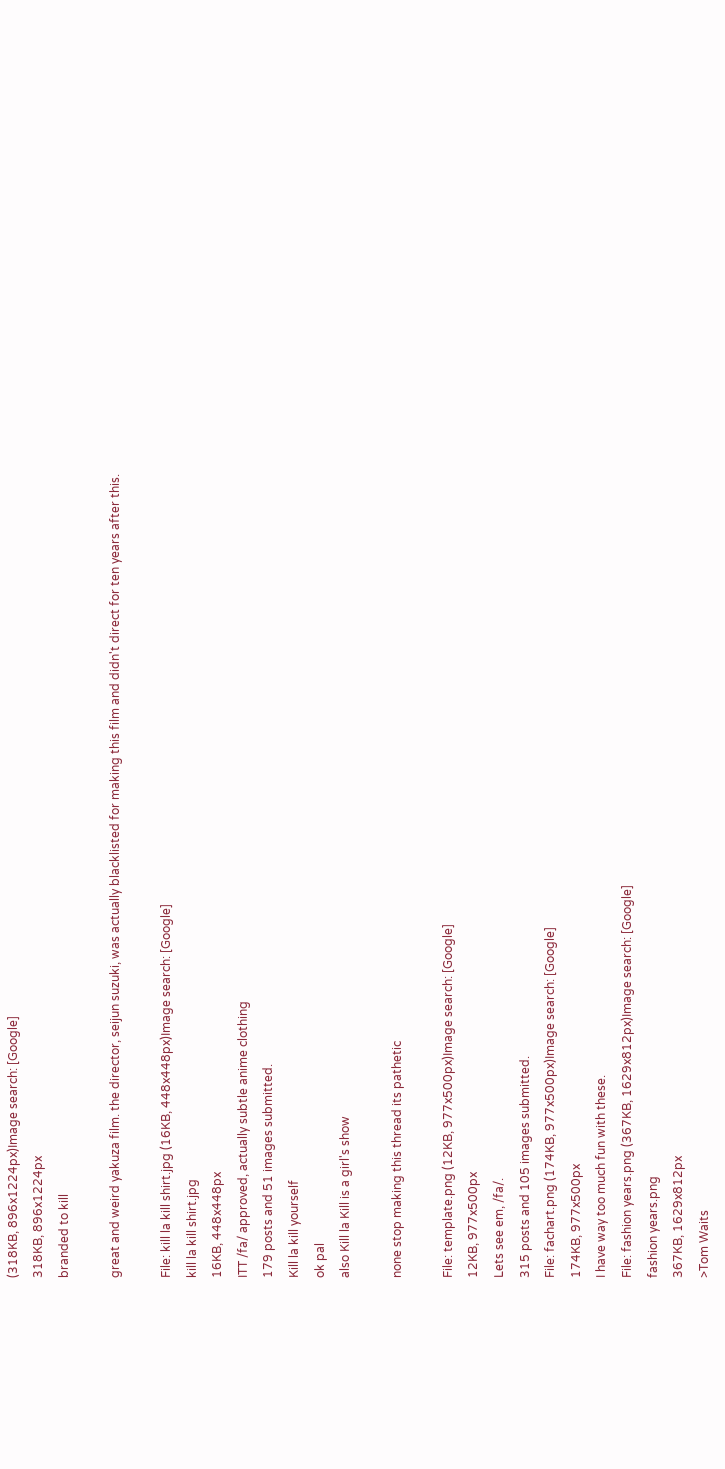(318KB, 896x1224px)Image search: [Google]
318KB, 896x1224px
branded to kill

great and weird yakuza film. the director, seijun suzuki, was actually blacklisted for making this film and didn't direct for ten years after this.

File: kill la kill shirt.jpg (16KB, 448x448px)Image search: [Google]
kill la kill shirt.jpg
16KB, 448x448px
ITT /fa/ approved, actually subtle anime clothing
179 posts and 51 images submitted.
Kill la kill yourself
ok pal
also Kill la Kill is a girl's show

none stop making this thread its pathetic

File: template.png (12KB, 977x500px)Image search: [Google]
12KB, 977x500px
Lets see em, /fa/.
315 posts and 105 images submitted.
File: fachart.png (174KB, 977x500px)Image search: [Google]
174KB, 977x500px
I have way too much fun with these.
File: fashion years.png (367KB, 1629x812px)Image search: [Google]
fashion years.png
367KB, 1629x812px
>Tom Waits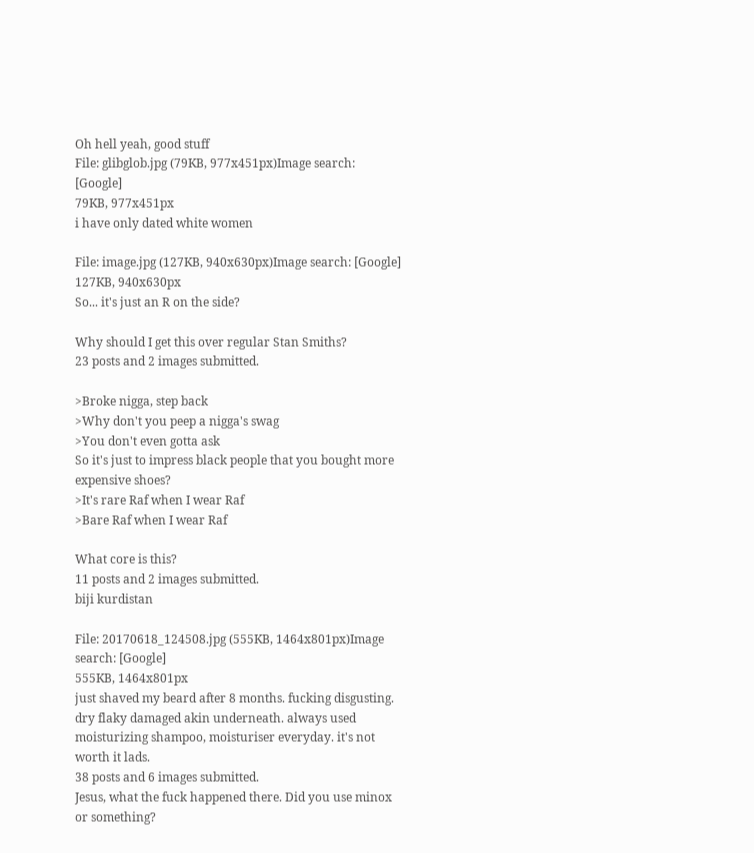Oh hell yeah, good stuff
File: glibglob.jpg (79KB, 977x451px)Image search: [Google]
79KB, 977x451px
i have only dated white women

File: image.jpg (127KB, 940x630px)Image search: [Google]
127KB, 940x630px
So... it's just an R on the side?

Why should I get this over regular Stan Smiths?
23 posts and 2 images submitted.

>Broke nigga, step back
>Why don't you peep a nigga's swag
>You don't even gotta ask
So it's just to impress black people that you bought more expensive shoes?
>It's rare Raf when I wear Raf
>Bare Raf when I wear Raf

What core is this?
11 posts and 2 images submitted.
biji kurdistan

File: 20170618_124508.jpg (555KB, 1464x801px)Image search: [Google]
555KB, 1464x801px
just shaved my beard after 8 months. fucking disgusting. dry flaky damaged akin underneath. always used moisturizing shampoo, moisturiser everyday. it's not worth it lads.
38 posts and 6 images submitted.
Jesus, what the fuck happened there. Did you use minox or something?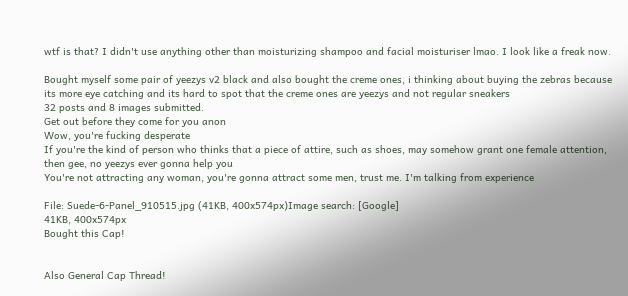wtf is that? I didn't use anything other than moisturizing shampoo and facial moisturiser lmao. I look like a freak now.

Bought myself some pair of yeezys v2 black and also bought the creme ones, i thinking about buying the zebras because its more eye catching and its hard to spot that the creme ones are yeezys and not regular sneakers
32 posts and 8 images submitted.
Get out before they come for you anon
Wow, you're fucking desperate
If you're the kind of person who thinks that a piece of attire, such as shoes, may somehow grant one female attention, then gee, no yeezys ever gonna help you
You're not attracting any woman, you're gonna attract some men, trust me. I'm talking from experience

File: Suede-6-Panel_910515.jpg (41KB, 400x574px)Image search: [Google]
41KB, 400x574px
Bought this Cap!


Also General Cap Thread!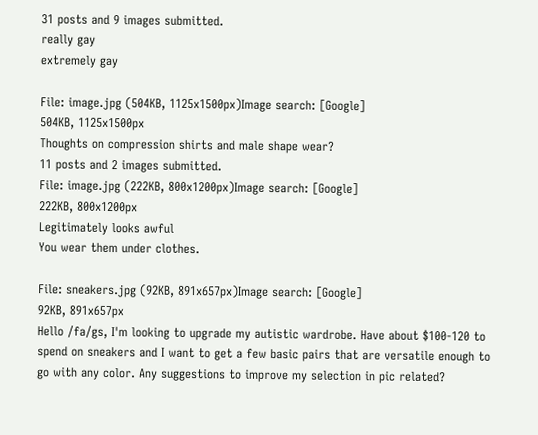31 posts and 9 images submitted.
really gay
extremely gay

File: image.jpg (504KB, 1125x1500px)Image search: [Google]
504KB, 1125x1500px
Thoughts on compression shirts and male shape wear?
11 posts and 2 images submitted.
File: image.jpg (222KB, 800x1200px)Image search: [Google]
222KB, 800x1200px
Legitimately looks awful
You wear them under clothes.

File: sneakers.jpg (92KB, 891x657px)Image search: [Google]
92KB, 891x657px
Hello /fa/gs, I'm looking to upgrade my autistic wardrobe. Have about $100-120 to spend on sneakers and I want to get a few basic pairs that are versatile enough to go with any color. Any suggestions to improve my selection in pic related?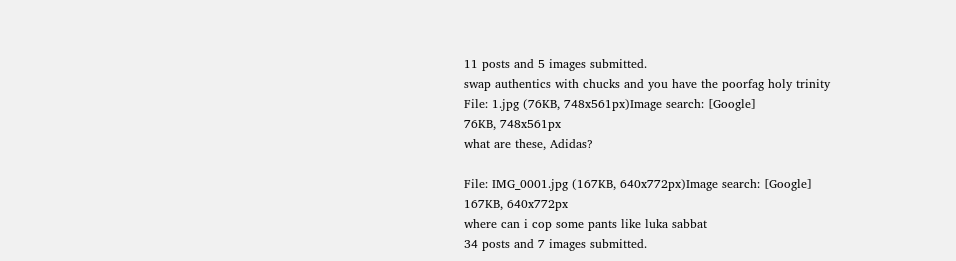11 posts and 5 images submitted.
swap authentics with chucks and you have the poorfag holy trinity
File: 1.jpg (76KB, 748x561px)Image search: [Google]
76KB, 748x561px
what are these, Adidas?

File: IMG_0001.jpg (167KB, 640x772px)Image search: [Google]
167KB, 640x772px
where can i cop some pants like luka sabbat
34 posts and 7 images submitted.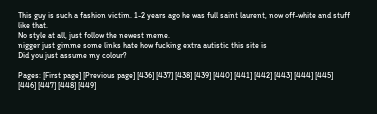This guy is such a fashion victim. 1-2 years ago he was full saint laurent, now off-white and stuff like that.
No style at all, just follow the newest meme.
nigger just gimme some links hate how fucking extra autistic this site is
Did you just assume my colour?

Pages: [First page] [Previous page] [436] [437] [438] [439] [440] [441] [442] [443] [444] [445] [446] [447] [448] [449]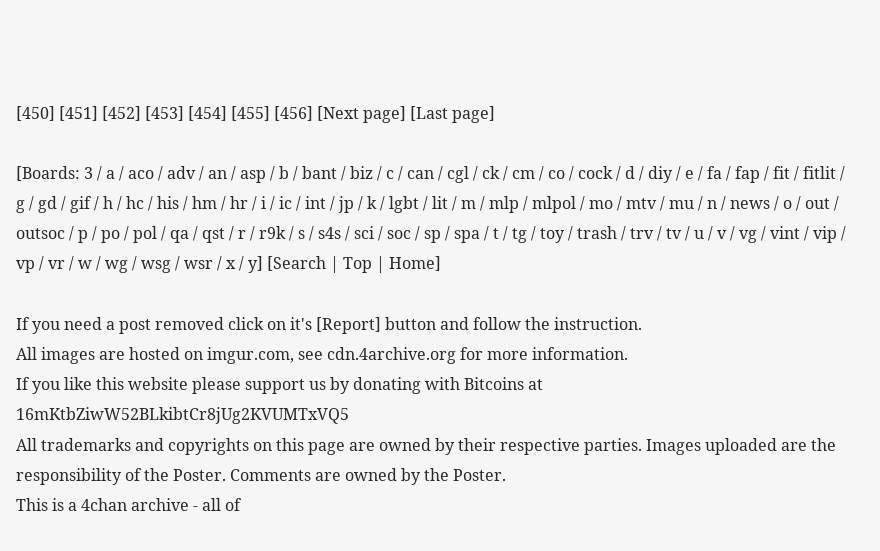[450] [451] [452] [453] [454] [455] [456] [Next page] [Last page]

[Boards: 3 / a / aco / adv / an / asp / b / bant / biz / c / can / cgl / ck / cm / co / cock / d / diy / e / fa / fap / fit / fitlit / g / gd / gif / h / hc / his / hm / hr / i / ic / int / jp / k / lgbt / lit / m / mlp / mlpol / mo / mtv / mu / n / news / o / out / outsoc / p / po / pol / qa / qst / r / r9k / s / s4s / sci / soc / sp / spa / t / tg / toy / trash / trv / tv / u / v / vg / vint / vip / vp / vr / w / wg / wsg / wsr / x / y] [Search | Top | Home]

If you need a post removed click on it's [Report] button and follow the instruction.
All images are hosted on imgur.com, see cdn.4archive.org for more information.
If you like this website please support us by donating with Bitcoins at 16mKtbZiwW52BLkibtCr8jUg2KVUMTxVQ5
All trademarks and copyrights on this page are owned by their respective parties. Images uploaded are the responsibility of the Poster. Comments are owned by the Poster.
This is a 4chan archive - all of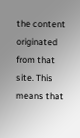the content originated from that site. This means that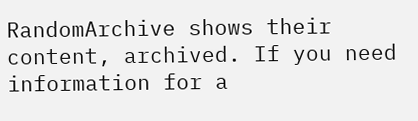RandomArchive shows their content, archived. If you need information for a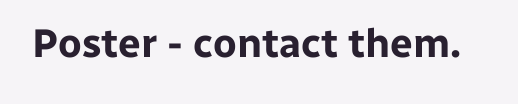Poster - contact them.